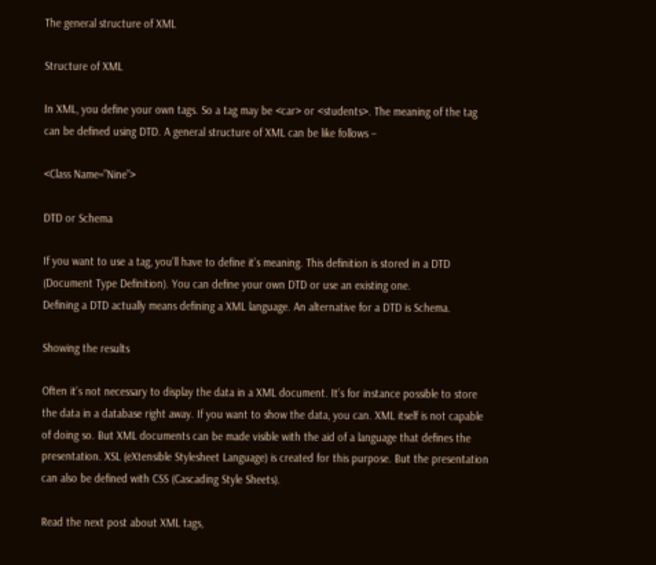The general structure of XML

Structure of XML

In XML, you define your own tags. So a tag may be <car> or <students>. The meaning of the tag can be defined using DTD. A general structure of XML can be like follows –

<Class Name=”Nine”>

DTD or Schema

If you want to use a tag, you’ll have to define it’s meaning. This definition is stored in a DTD (Document Type Definition). You can define your own DTD or use an existing one.
Defining a DTD actually means defining a XML language. An alternative for a DTD is Schema.

Showing the results

Often it’s not necessary to display the data in a XML document. It’s for instance possible to store the data in a database right away. If you want to show the data, you can. XML itself is not capable of doing so. But XML documents can be made visible with the aid of a language that defines the presentation. XSL (eXtensible Stylesheet Language) is created for this purpose. But the presentation can also be defined with CSS (Cascading Style Sheets).

Read the next post about XML tags,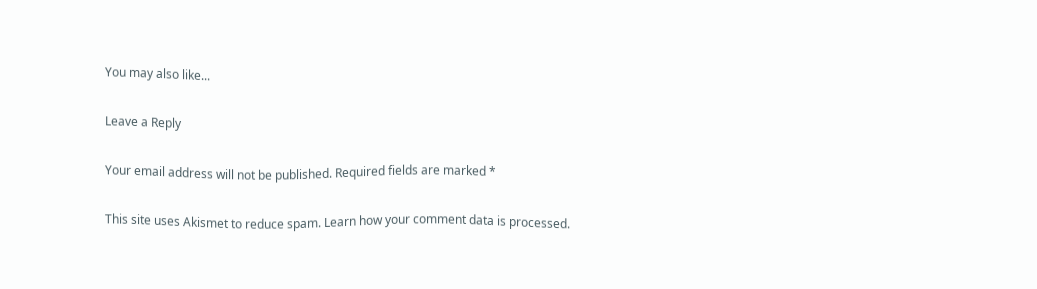You may also like...

Leave a Reply

Your email address will not be published. Required fields are marked *

This site uses Akismet to reduce spam. Learn how your comment data is processed.